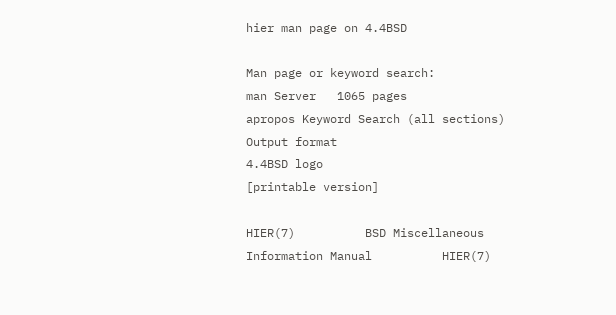hier man page on 4.4BSD

Man page or keyword search:
man Server   1065 pages
apropos Keyword Search (all sections)
Output format
4.4BSD logo
[printable version]

HIER(7)          BSD Miscellaneous Information Manual          HIER(7)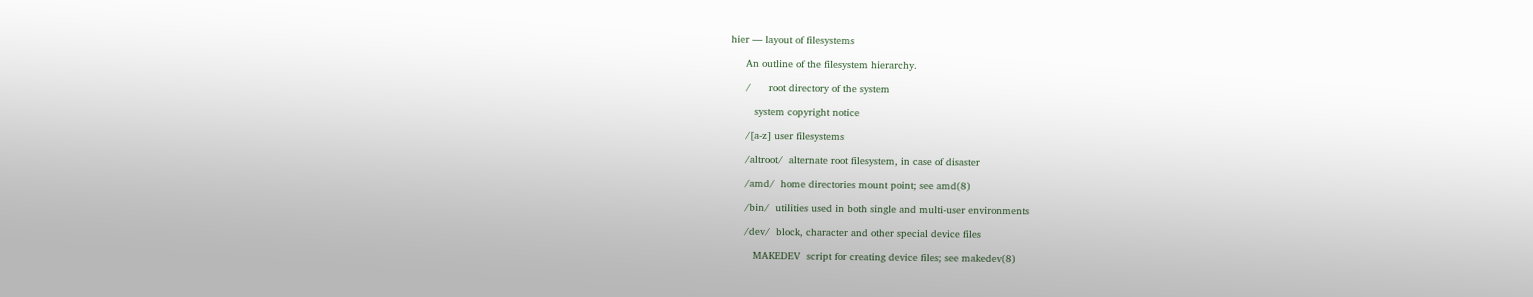hier — layout of filesystems

     An outline of the filesystem hierarchy.

     /      root directory of the system

        system copyright notice

     /[a-z] user filesystems

     /altroot/  alternate root filesystem, in case of disaster

     /amd/  home directories mount point; see amd(8)

     /bin/  utilities used in both single and multi-user environments

     /dev/  block, character and other special device files

        MAKEDEV  script for creating device files; see makedev(8)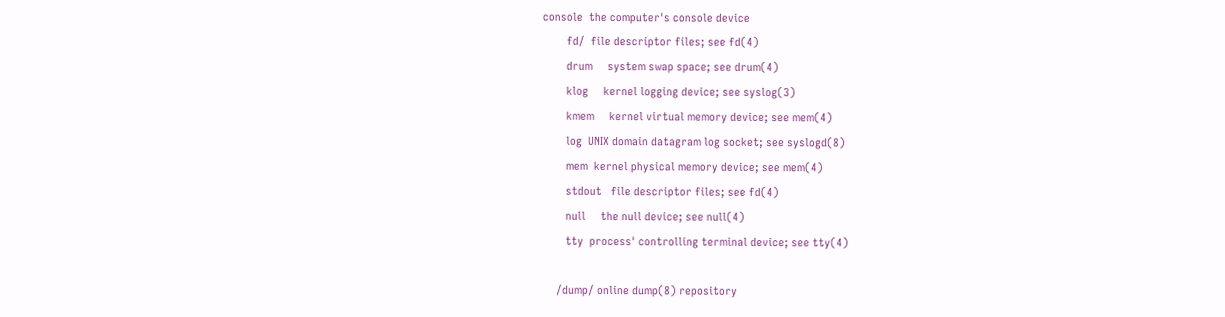console  the computer's console device
        fd/  file descriptor files; see fd(4)
        drum     system swap space; see drum(4)
        klog     kernel logging device; see syslog(3)
        kmem     kernel virtual memory device; see mem(4)
        log  UNIX domain datagram log socket; see syslogd(8)
        mem  kernel physical memory device; see mem(4)
        stdout   file descriptor files; see fd(4)
        null     the null device; see null(4)
        tty  process' controlling terminal device; see tty(4)

     /dump/ online dump(8) repository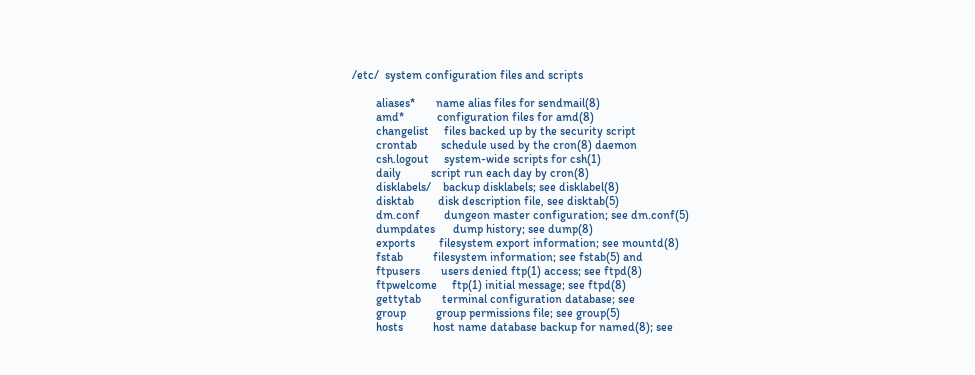/etc/  system configuration files and scripts

        aliases*       name alias files for sendmail(8)
        amd*           configuration files for amd(8)
        changelist     files backed up by the security script
        crontab        schedule used by the cron(8) daemon
        csh.logout     system-wide scripts for csh(1)
        daily          script run each day by cron(8)
        disklabels/    backup disklabels; see disklabel(8)
        disktab        disk description file, see disktab(5)
        dm.conf        dungeon master configuration; see dm.conf(5)
        dumpdates      dump history; see dump(8)
        exports        filesystem export information; see mountd(8)
        fstab          filesystem information; see fstab(5) and
        ftpusers       users denied ftp(1) access; see ftpd(8)
        ftpwelcome     ftp(1) initial message; see ftpd(8)
        gettytab       terminal configuration database; see
        group          group permissions file; see group(5)
        hosts          host name database backup for named(8); see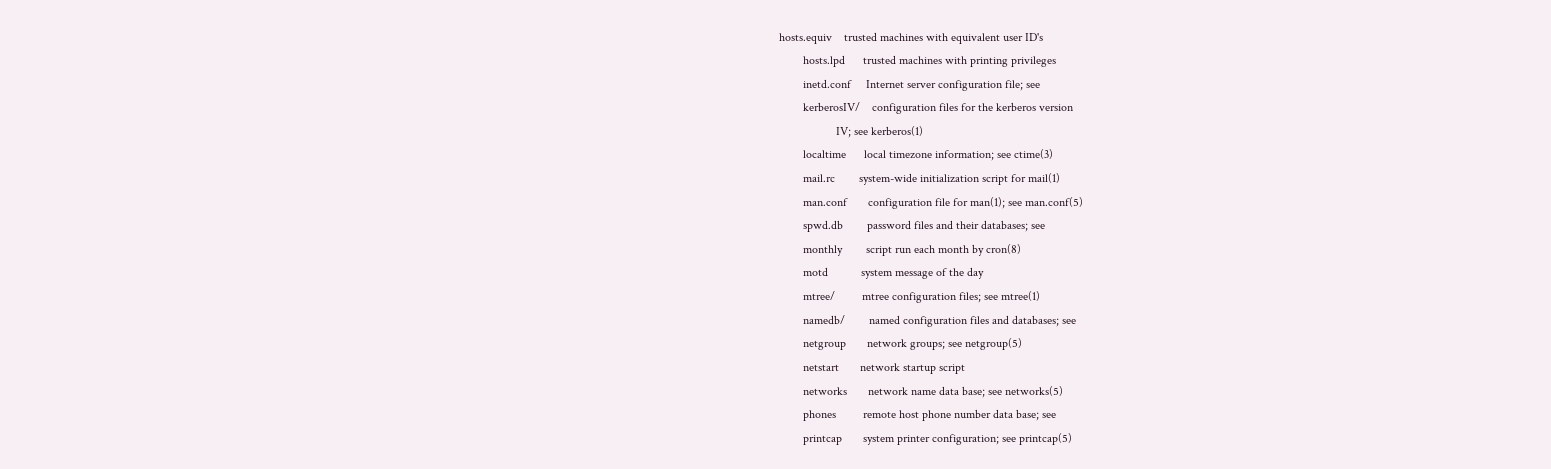hosts.equiv    trusted machines with equivalent user ID's
        hosts.lpd      trusted machines with printing privileges
        inetd.conf     Internet server configuration file; see
        kerberosIV/    configuration files for the kerberos version
                   IV; see kerberos(1)
        localtime      local timezone information; see ctime(3)
        mail.rc        system-wide initialization script for mail(1)
        man.conf       configuration file for man(1); see man.conf(5)
        spwd.db        password files and their databases; see
        monthly        script run each month by cron(8)
        motd           system message of the day
        mtree/         mtree configuration files; see mtree(1)
        namedb/        named configuration files and databases; see
        netgroup       network groups; see netgroup(5)
        netstart       network startup script
        networks       network name data base; see networks(5)
        phones         remote host phone number data base; see
        printcap       system printer configuration; see printcap(5)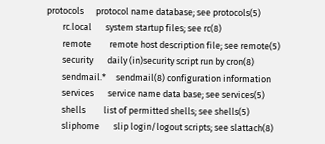protocols      protocol name database; see protocols(5)
        rc.local       system startup files; see rc(8)
        remote         remote host description file; see remote(5)
        security       daily (in)security script run by cron(8)
        sendmail.*     sendmail(8) configuration information
        services       service name data base; see services(5)
        shells         list of permitted shells; see shells(5)
        sliphome       slip login/logout scripts; see slattach(8)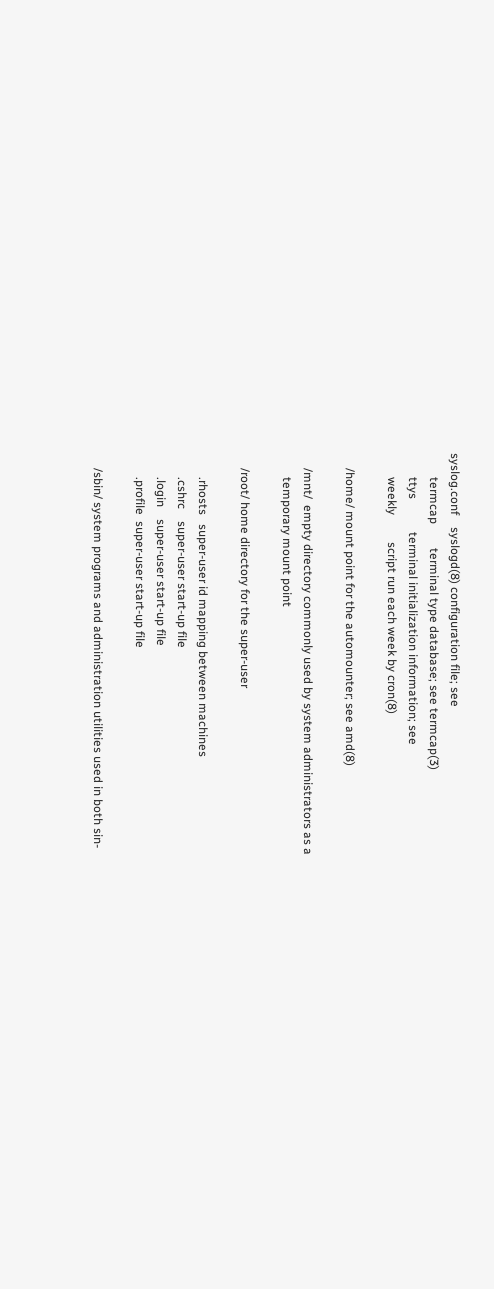syslog.conf    syslogd(8) configuration file; see
        termcap        terminal type database; see termcap(3)
        ttys           terminal initialization information; see
        weekly         script run each week by cron(8)

     /home/ mount point for the automounter; see amd(8)

     /mnt/  empty directory commonly used by system administrators as a
        temporary mount point

     /root/ home directory for the super-user

        .rhosts   super-user id mapping between machines
        .cshrc    super-user start-up file
        .login    super-user start-up file
        .profile  super-user start-up file

     /sbin/ system programs and administration utilities used in both sin‐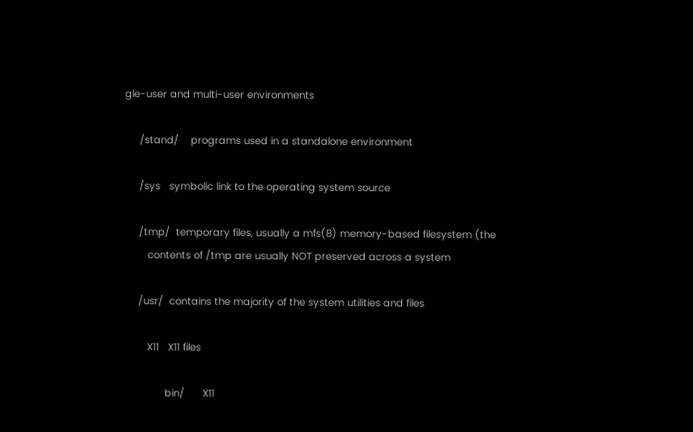gle-user and multi-user environments

     /stand/    programs used in a standalone environment

     /sys   symbolic link to the operating system source

     /tmp/  temporary files, usually a mfs(8) memory-based filesystem (the
        contents of /tmp are usually NOT preserved across a system

     /usr/  contains the majority of the system utilities and files

        X11   X11 files

              bin/      X11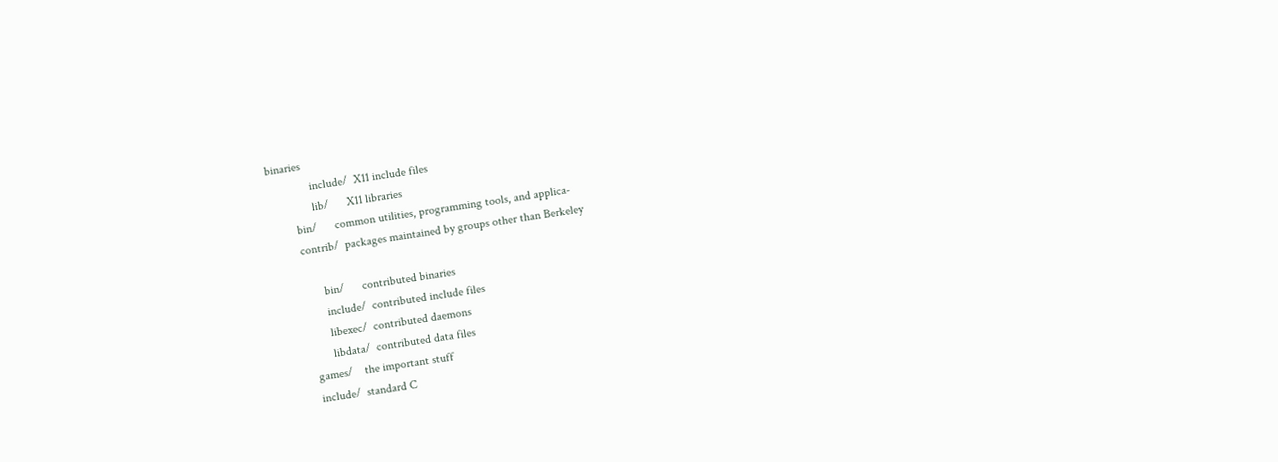binaries
              include/  X11 include files
              lib/      X11 libraries
        bin/      common utilities, programming tools, and applica‐
        contrib/  packages maintained by groups other than Berkeley

              bin/      contributed binaries
              include/  contributed include files
              libexec/  contributed daemons
              libdata/  contributed data files
        games/    the important stuff
        include/  standard C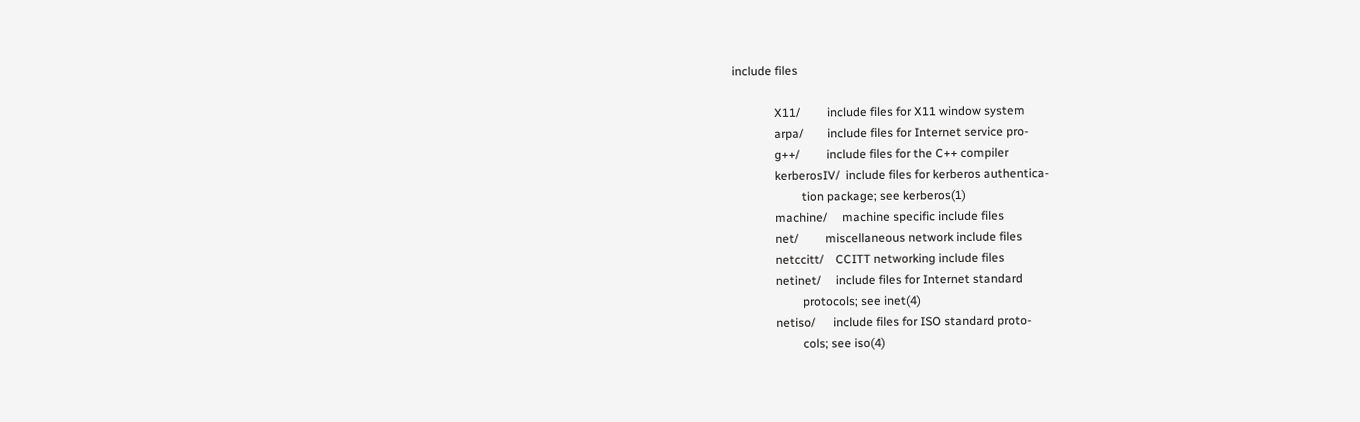include files

              X11/         include files for X11 window system
              arpa/        include files for Internet service pro‐
              g++/         include files for the C++ compiler
              kerberosIV/  include files for kerberos authentica‐
                       tion package; see kerberos(1)
              machine/     machine specific include files
              net/         miscellaneous network include files
              netccitt/    CCITT networking include files
              netinet/     include files for Internet standard
                       protocols; see inet(4)
              netiso/      include files for ISO standard proto‐
                       cols; see iso(4)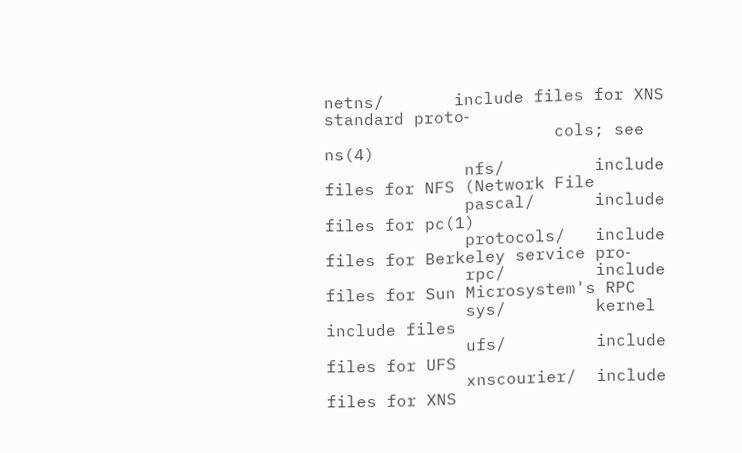netns/       include files for XNS standard proto‐
                       cols; see ns(4)
              nfs/         include files for NFS (Network File
              pascal/      include files for pc(1)
              protocols/   include files for Berkeley service pro‐
              rpc/         include files for Sun Microsystem's RPC
              sys/         kernel include files
              ufs/         include files for UFS
              xnscourier/  include files for XNS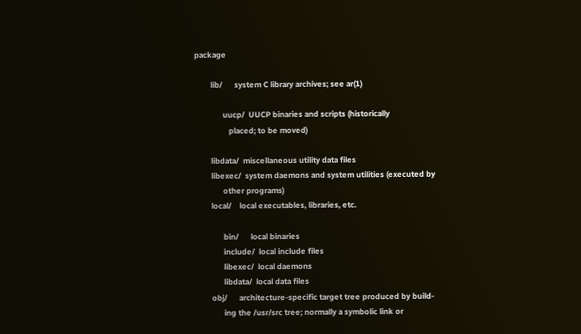package

        lib/      system C library archives; see ar(1)

              uucp/  UUCP binaries and scripts (historically
                 placed; to be moved)

        libdata/  miscellaneous utility data files
        libexec/  system daemons and system utilities (executed by
              other programs)
        local/    local executables, libraries, etc.

              bin/      local binaries
              include/  local include files
              libexec/  local daemons
              libdata/  local data files
        obj/      architecture-specific target tree produced by build‐
              ing the /usr/src tree; normally a symbolic link or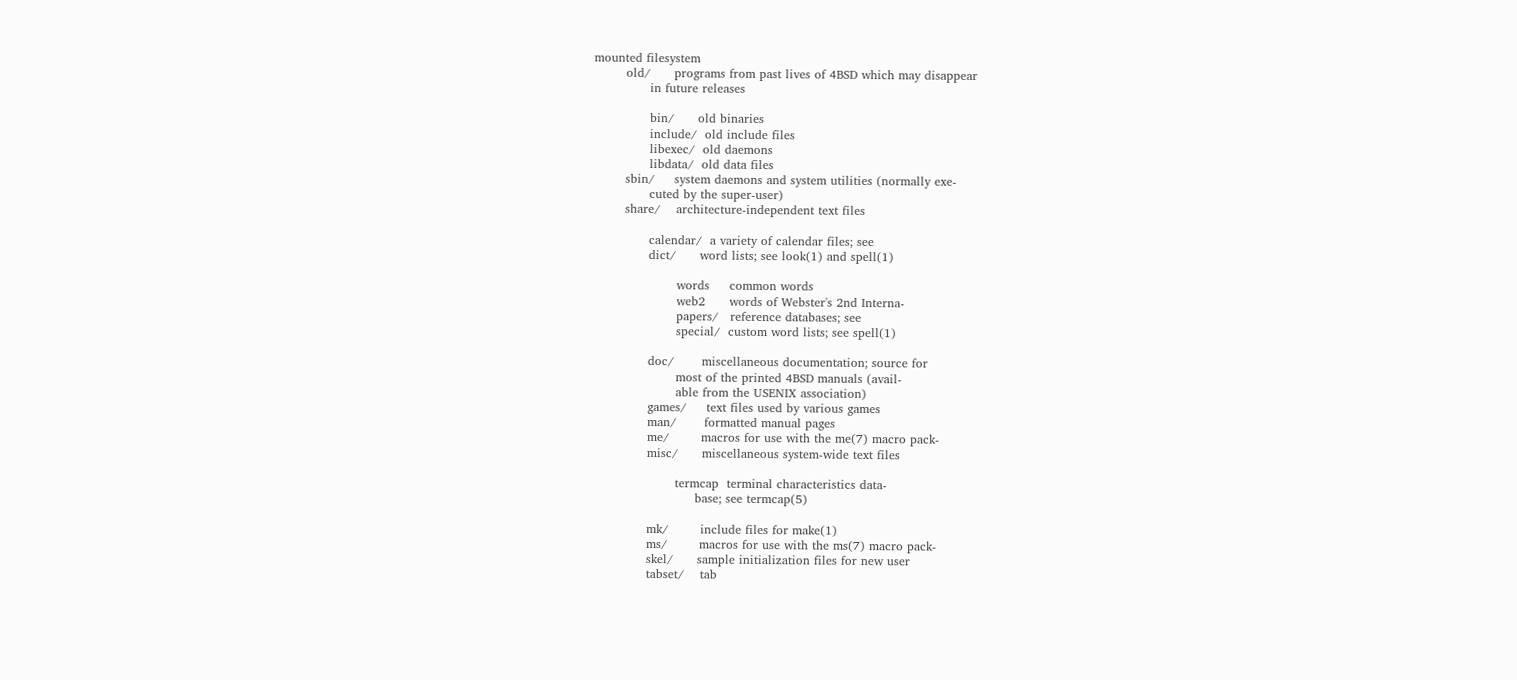mounted filesystem
        old/      programs from past lives of 4BSD which may disappear
              in future releases

              bin/      old binaries
              include/  old include files
              libexec/  old daemons
              libdata/  old data files
        sbin/     system daemons and system utilities (normally exe‐
              cuted by the super-user)
        share/    architecture-independent text files

              calendar/  a variety of calendar files; see
              dict/      word lists; see look(1) and spell(1)

                     words     common words
                     web2      words of Webster's 2nd Interna‐
                     papers/   reference databases; see
                     special/  custom word lists; see spell(1)

              doc/       miscellaneous documentation; source for
                     most of the printed 4BSD manuals (avail‐
                     able from the USENIX association)
              games/     text files used by various games
              man/       formatted manual pages
              me/        macros for use with the me(7) macro pack‐
              misc/      miscellaneous system-wide text files

                     termcap  terminal characteristics data‐
                          base; see termcap(5)

              mk/        include files for make(1)
              ms/        macros for use with the ms(7) macro pack‐
              skel/      sample initialization files for new user
              tabset/    tab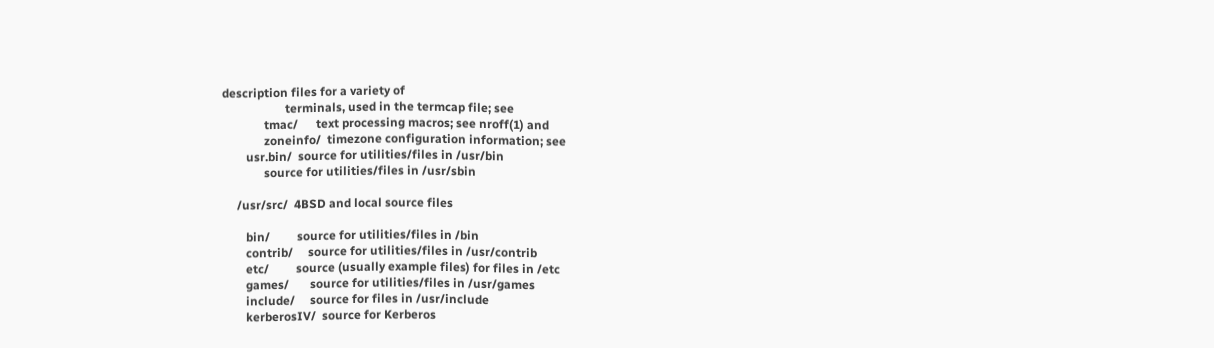description files for a variety of
                     terminals, used in the termcap file; see
              tmac/      text processing macros; see nroff(1) and
              zoneinfo/  timezone configuration information; see
        usr.bin/  source for utilities/files in /usr/bin
              source for utilities/files in /usr/sbin

     /usr/src/  4BSD and local source files

        bin/         source for utilities/files in /bin
        contrib/     source for utilities/files in /usr/contrib
        etc/         source (usually example files) for files in /etc
        games/       source for utilities/files in /usr/games
        include/     source for files in /usr/include
        kerberosIV/  source for Kerberos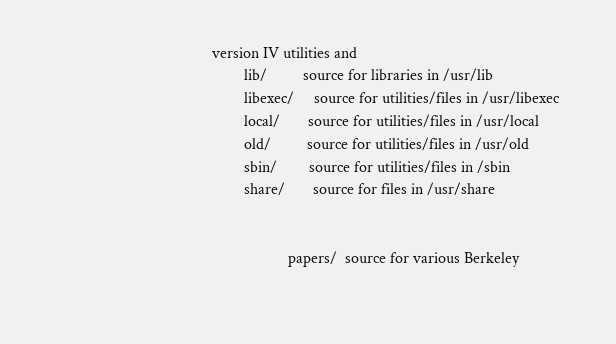version IV utilities and
        lib/         source for libraries in /usr/lib
        libexec/     source for utilities/files in /usr/libexec
        local/       source for utilities/files in /usr/local
        old/         source for utilities/files in /usr/old
        sbin/        source for utilities/files in /sbin
        share/       source for files in /usr/share


                   papers/  source for various Berkeley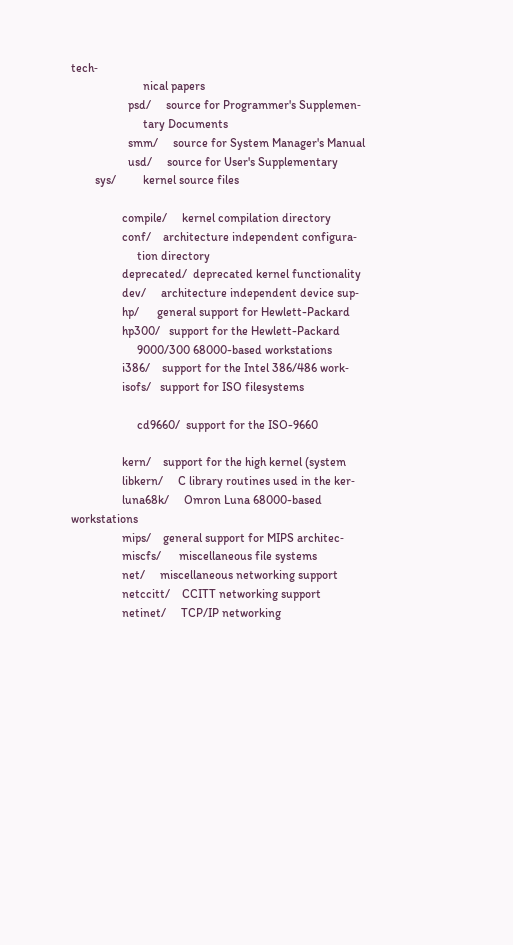tech‐
                        nical papers
                   psd/     source for Programmer's Supplemen‐
                        tary Documents
                   smm/     source for System Manager's Manual
                   usd/     source for User's Supplementary
        sys/         kernel source files

                 compile/     kernel compilation directory
                 conf/    architecture independent configura‐
                      tion directory
                 deprecated/  deprecated kernel functionality
                 dev/     architecture independent device sup‐
                 hp/      general support for Hewlett-Packard
                 hp300/   support for the Hewlett-Packard
                      9000/300 68000-based workstations
                 i386/    support for the Intel 386/486 work‐
                 isofs/   support for ISO filesystems

                      cd9660/  support for the ISO-9660

                 kern/    support for the high kernel (system
                 libkern/     C library routines used in the ker‐
                 luna68k/     Omron Luna 68000-based workstations
                 mips/    general support for MIPS architec‐
                 miscfs/      miscellaneous file systems
                 net/     miscellaneous networking support
                 netccitt/    CCITT networking support
                 netinet/     TCP/IP networking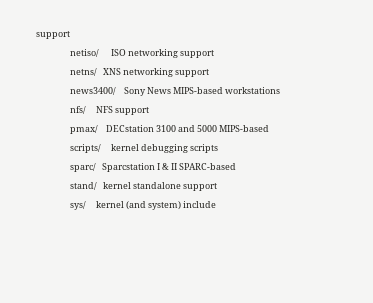support
                 netiso/      ISO networking support
                 netns/   XNS networking support
                 news3400/    Sony News MIPS-based workstations
                 nfs/     NFS support
                 pmax/    DECstation 3100 and 5000 MIPS-based
                 scripts/     kernel debugging scripts
                 sparc/   Sparcstation I & II SPARC-based
                 stand/   kernel standalone support
                 sys/     kernel (and system) include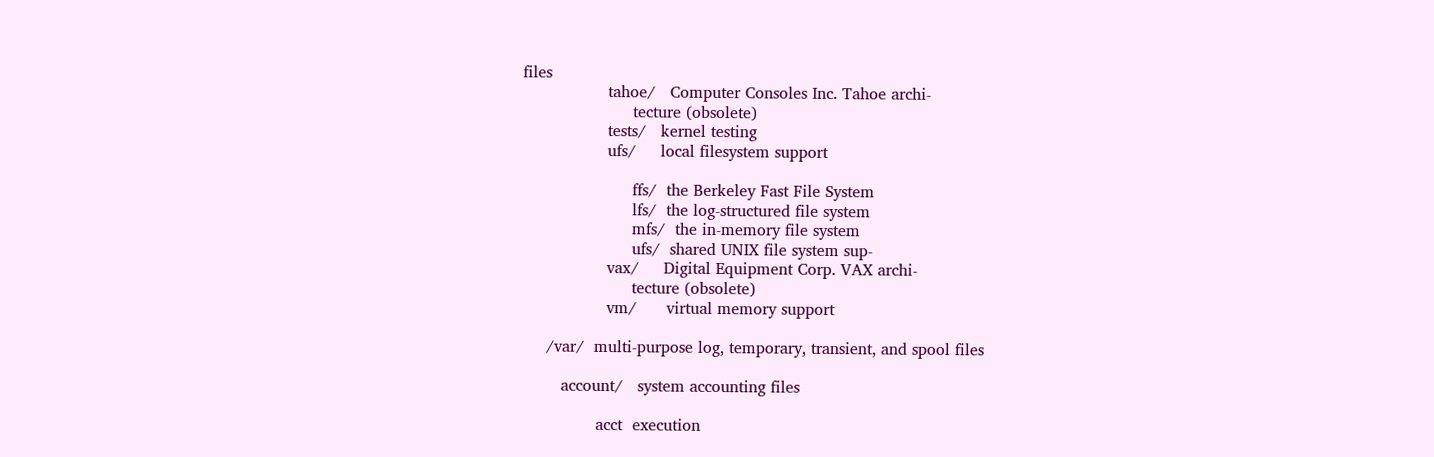files
                 tahoe/   Computer Consoles Inc. Tahoe archi‐
                      tecture (obsolete)
                 tests/   kernel testing
                 ufs/     local filesystem support

                      ffs/  the Berkeley Fast File System
                      lfs/  the log-structured file system
                      mfs/  the in-memory file system
                      ufs/  shared UNIX file system sup‐
                 vax/     Digital Equipment Corp. VAX archi‐
                      tecture (obsolete)
                 vm/      virtual memory support

     /var/  multi-purpose log, temporary, transient, and spool files

        account/   system accounting files

               acct  execution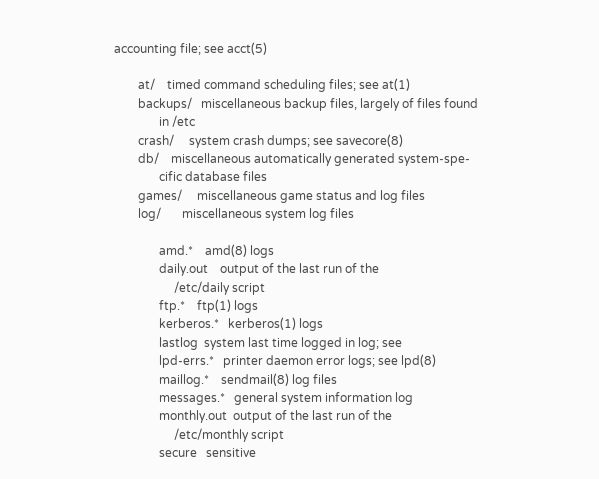accounting file; see acct(5)

        at/    timed command scheduling files; see at(1)
        backups/   miscellaneous backup files, largely of files found
               in /etc
        crash/     system crash dumps; see savecore(8)
        db/    miscellaneous automatically generated system-spe‐
               cific database files
        games/     miscellaneous game status and log files
        log/       miscellaneous system log files

               amd.*    amd(8) logs
               daily.out    output of the last run of the
                    /etc/daily script
               ftp.*    ftp(1) logs
               kerberos.*   kerberos(1) logs
               lastlog  system last time logged in log; see
               lpd-errs.*   printer daemon error logs; see lpd(8)
               maillog.*    sendmail(8) log files
               messages.*   general system information log
               monthly.out  output of the last run of the
                    /etc/monthly script
               secure   sensitive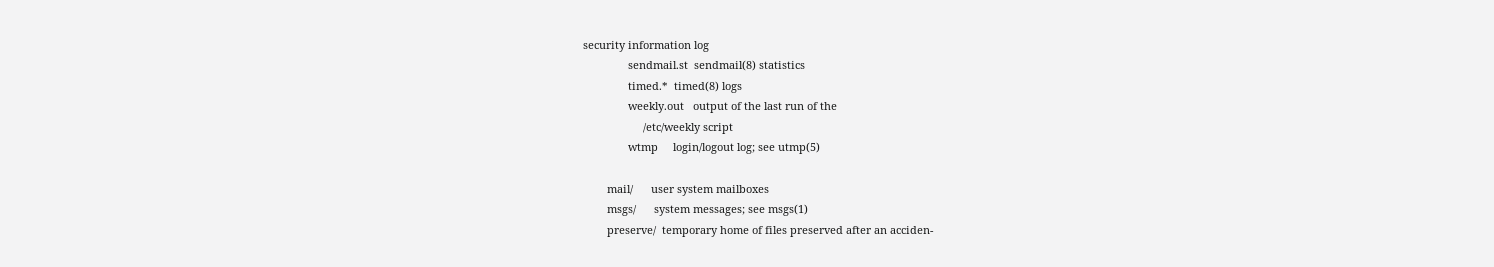security information log
               sendmail.st  sendmail(8) statistics
               timed.*  timed(8) logs
               weekly.out   output of the last run of the
                    /etc/weekly script
               wtmp     login/logout log; see utmp(5)

        mail/      user system mailboxes
        msgs/      system messages; see msgs(1)
        preserve/  temporary home of files preserved after an acciden‐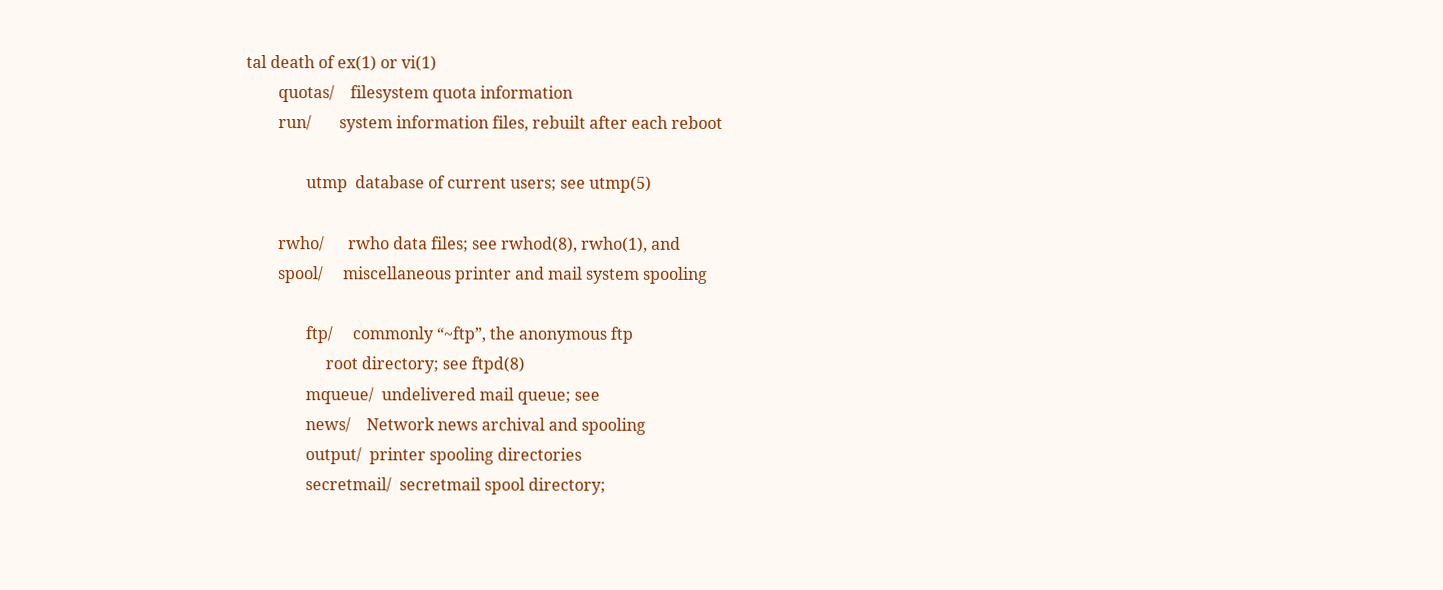tal death of ex(1) or vi(1)
        quotas/    filesystem quota information
        run/       system information files, rebuilt after each reboot

               utmp  database of current users; see utmp(5)

        rwho/      rwho data files; see rwhod(8), rwho(1), and
        spool/     miscellaneous printer and mail system spooling

               ftp/     commonly “~ftp”, the anonymous ftp
                    root directory; see ftpd(8)
               mqueue/  undelivered mail queue; see
               news/    Network news archival and spooling
               output/  printer spooling directories
               secretmail/  secretmail spool directory;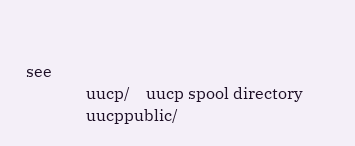see
               uucp/    uucp spool directory
               uucppublic/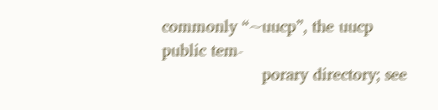commonly “~uucp”, the uucp public tem‐
                    porary directory; see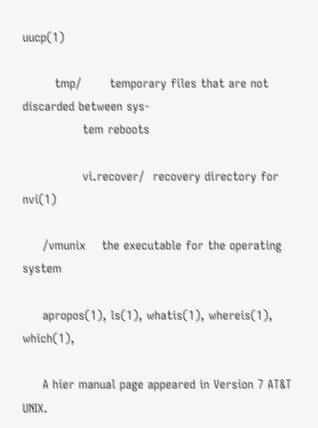uucp(1)

        tmp/       temporary files that are not discarded between sys‐
               tem reboots

               vi.recover/  recovery directory for nvi(1)

     /vmunix    the executable for the operating system

     apropos(1), ls(1), whatis(1), whereis(1), which(1),

     A hier manual page appeared in Version 7 AT&T UNIX.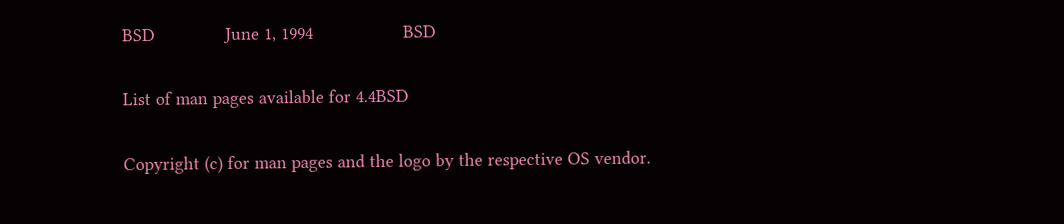BSD              June 1, 1994                  BSD

List of man pages available for 4.4BSD

Copyright (c) for man pages and the logo by the respective OS vendor.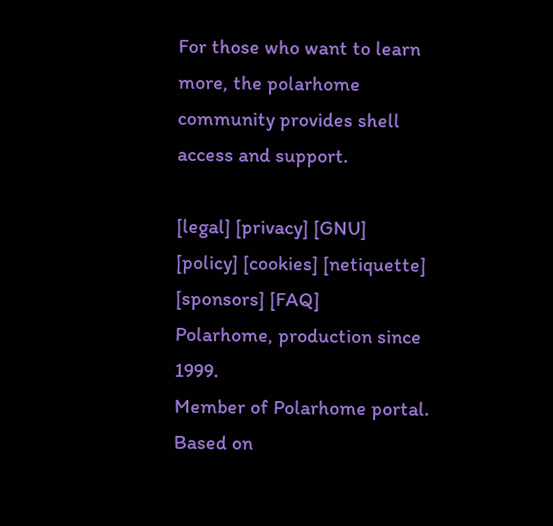For those who want to learn more, the polarhome community provides shell access and support.

[legal] [privacy] [GNU] [policy] [cookies] [netiquette] [sponsors] [FAQ]
Polarhome, production since 1999.
Member of Polarhome portal.
Based on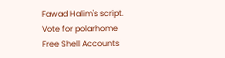Fawad Halim's script.
Vote for polarhome
Free Shell Accounts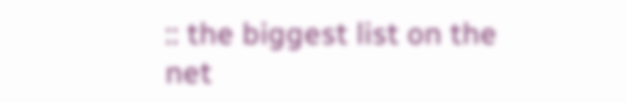:: the biggest list on the net